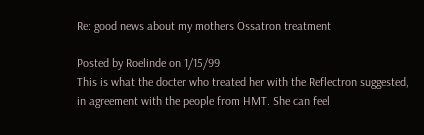Re: good news about my mothers Ossatron treatment

Posted by Roelinde on 1/15/99
This is what the docter who treated her with the Reflectron suggested, in agreement with the people from HMT. She can feel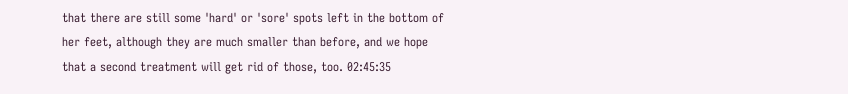that there are still some 'hard' or 'sore' spots left in the bottom of her feet, although they are much smaller than before, and we hope that a second treatment will get rid of those, too. 02:45:35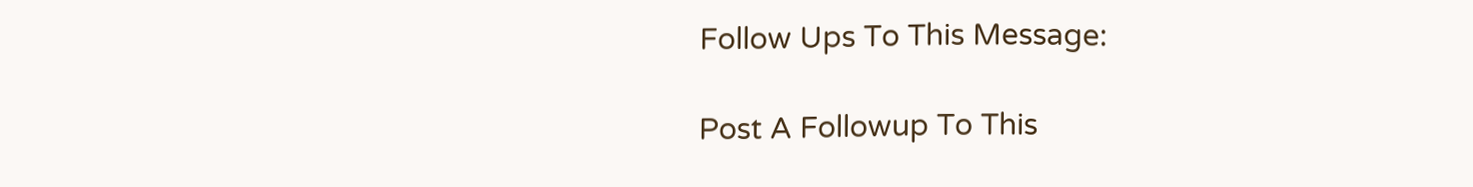Follow Ups To This Message:

Post A Followup To This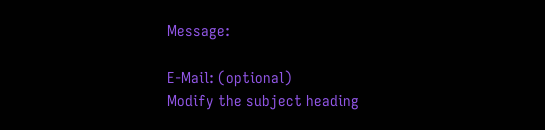Message:

E-Mail: (optional)
Modify the subject heading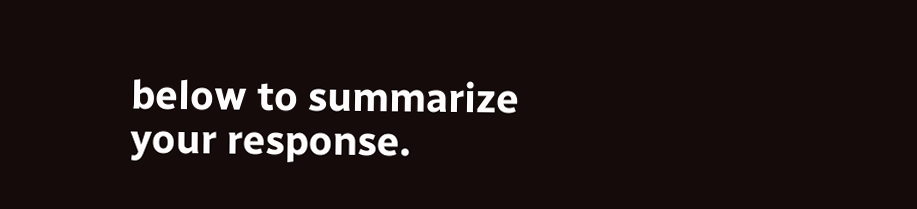below to summarize your response.